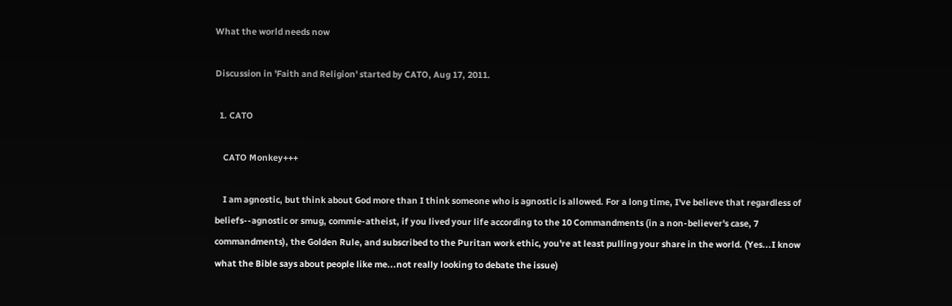What the world needs now

Discussion in 'Faith and Religion' started by CATO, Aug 17, 2011.

  1. CATO

    CATO Monkey+++

    I am agnostic, but think about God more than I think someone who is agnostic is allowed. For a long time, I've believe that regardless of beliefs--agnostic or smug, commie-atheist, if you lived your life according to the 10 Commandments (in a non-believer's case, 7 commandments), the Golden Rule, and subscribed to the Puritan work ethic, you're at least pulling your share in the world. (Yes...I know what the Bible says about people like me...not really looking to debate the issue)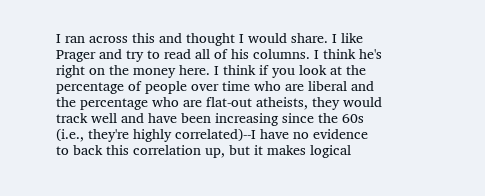I ran across this and thought I would share. I like Prager and try to read all of his columns. I think he's right on the money here. I think if you look at the percentage of people over time who are liberal and the percentage who are flat-out atheists, they would track well and have been increasing since the 60s (i.e., they're highly correlated)--I have no evidence to back this correlation up, but it makes logical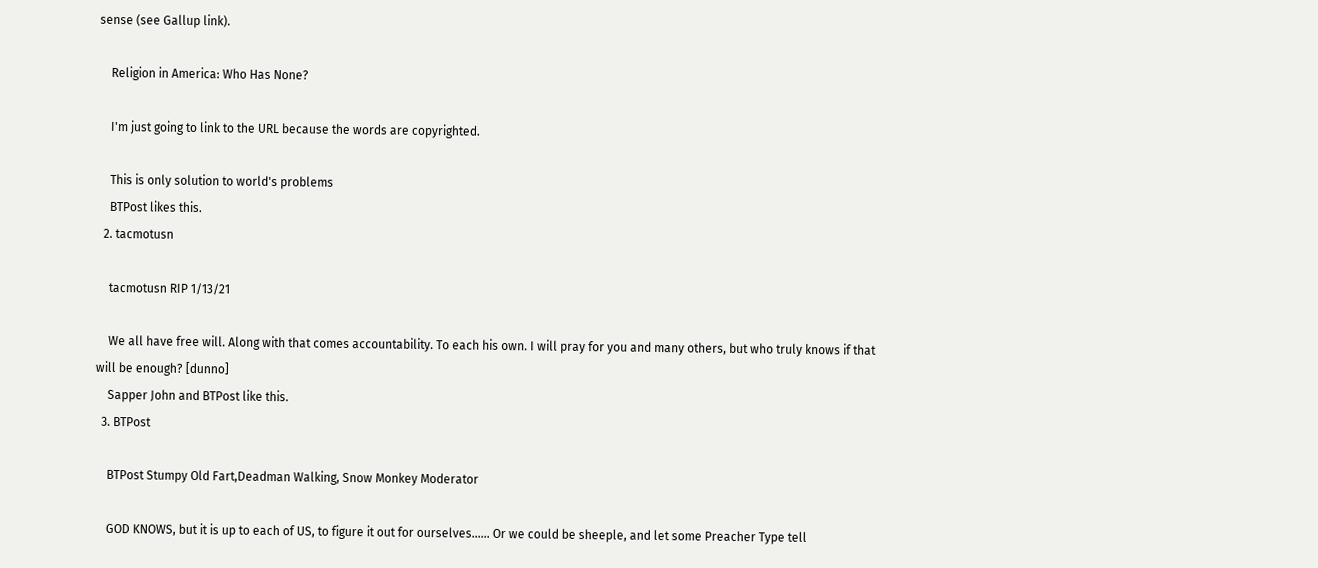sense (see Gallup link).

    Religion in America: Who Has None?

    I'm just going to link to the URL because the words are copyrighted.

    This is only solution to world's problems
    BTPost likes this.
  2. tacmotusn

    tacmotusn RIP 1/13/21

    We all have free will. Along with that comes accountability. To each his own. I will pray for you and many others, but who truly knows if that will be enough? [dunno]
    Sapper John and BTPost like this.
  3. BTPost

    BTPost Stumpy Old Fart,Deadman Walking, Snow Monkey Moderator

    GOD KNOWS, but it is up to each of US, to figure it out for ourselves...... Or we could be sheeple, and let some Preacher Type tell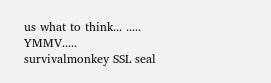us what to think... ..... YMMV.....
survivalmonkey SSL seal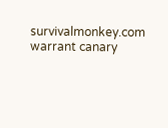survivalmonkey.com warrant canary